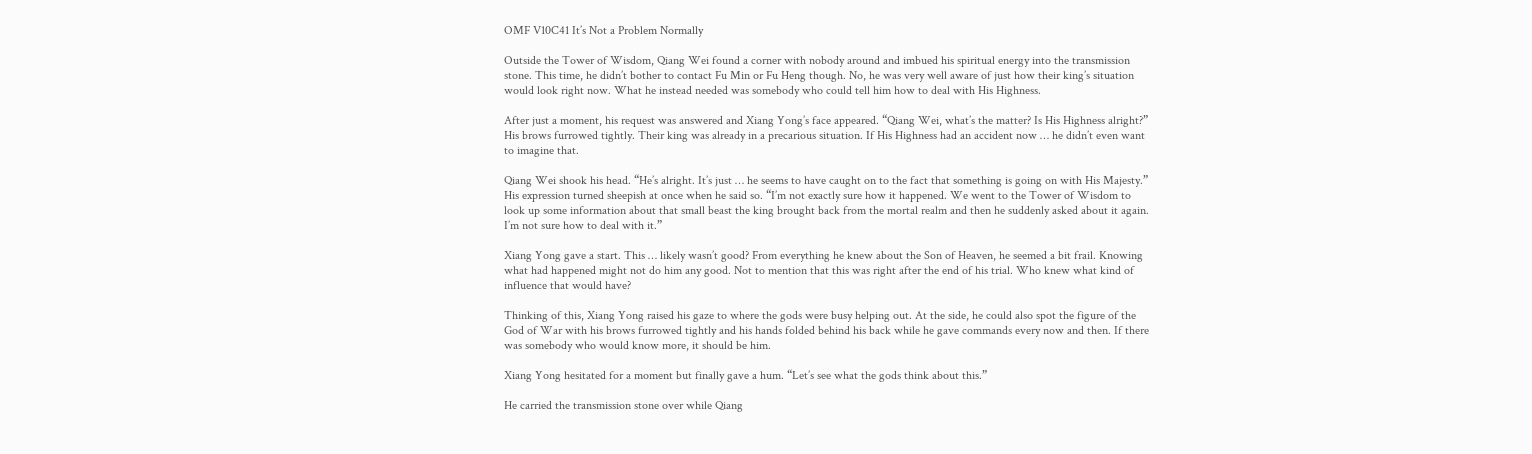OMF V10C41 It’s Not a Problem Normally

Outside the Tower of Wisdom, Qiang Wei found a corner with nobody around and imbued his spiritual energy into the transmission stone. This time, he didn’t bother to contact Fu Min or Fu Heng though. No, he was very well aware of just how their king’s situation would look right now. What he instead needed was somebody who could tell him how to deal with His Highness.

After just a moment, his request was answered and Xiang Yong’s face appeared. “Qiang Wei, what’s the matter? Is His Highness alright?” His brows furrowed tightly. Their king was already in a precarious situation. If His Highness had an accident now … he didn’t even want to imagine that.

Qiang Wei shook his head. “He’s alright. It’s just … he seems to have caught on to the fact that something is going on with His Majesty.” His expression turned sheepish at once when he said so. “I’m not exactly sure how it happened. We went to the Tower of Wisdom to look up some information about that small beast the king brought back from the mortal realm and then he suddenly asked about it again. I’m not sure how to deal with it.”

Xiang Yong gave a start. This … likely wasn’t good? From everything he knew about the Son of Heaven, he seemed a bit frail. Knowing what had happened might not do him any good. Not to mention that this was right after the end of his trial. Who knew what kind of influence that would have?

Thinking of this, Xiang Yong raised his gaze to where the gods were busy helping out. At the side, he could also spot the figure of the God of War with his brows furrowed tightly and his hands folded behind his back while he gave commands every now and then. If there was somebody who would know more, it should be him.

Xiang Yong hesitated for a moment but finally gave a hum. “Let’s see what the gods think about this.”

He carried the transmission stone over while Qiang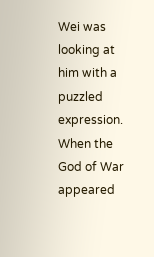Wei was looking at him with a puzzled expression. When the God of War appeared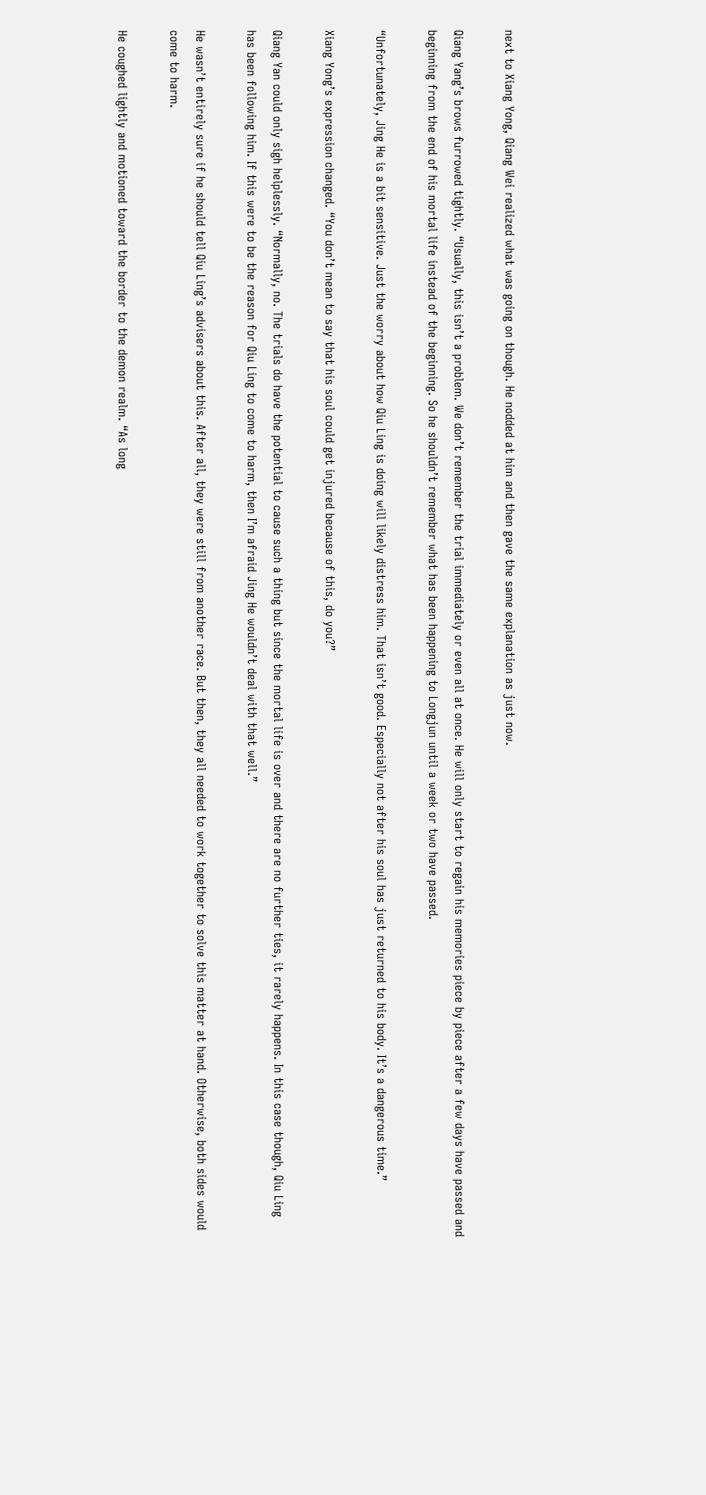next to Xiang Yong, Qiang Wei realized what was going on though. He nodded at him and then gave the same explanation as just now.

Qiang Yang’s brows furrowed tightly. “Usually, this isn’t a problem. We don’t remember the trial immediately or even all at once. He will only start to regain his memories piece by piece after a few days have passed and beginning from the end of his mortal life instead of the beginning. So he shouldn’t remember what has been happening to Longjun until a week or two have passed.

“Unfortunately, Jing He is a bit sensitive. Just the worry about how Qiu Ling is doing will likely distress him. That isn’t good. Especially not after his soul has just returned to his body. It’s a dangerous time.”

Xiang Yong’s expression changed. “You don’t mean to say that his soul could get injured because of this, do you?”

Qiang Yan could only sigh helplessly. “Normally, no. The trials do have the potential to cause such a thing but since the mortal life is over and there are no further ties, it rarely happens. In this case though, Qiu Ling has been following him. If this were to be the reason for Qiu Ling to come to harm, then I’m afraid Jing He wouldn’t deal with that well.”

He wasn’t entirely sure if he should tell Qiu Ling’s advisers about this. After all, they were still from another race. But then, they all needed to work together to solve this matter at hand. Otherwise, both sides would come to harm.

He coughed lightly and motioned toward the border to the demon realm. “As long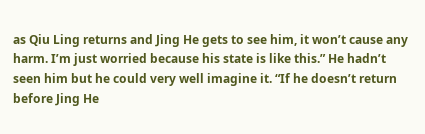as Qiu Ling returns and Jing He gets to see him, it won’t cause any harm. I’m just worried because his state is like this.” He hadn’t seen him but he could very well imagine it. “If he doesn’t return before Jing He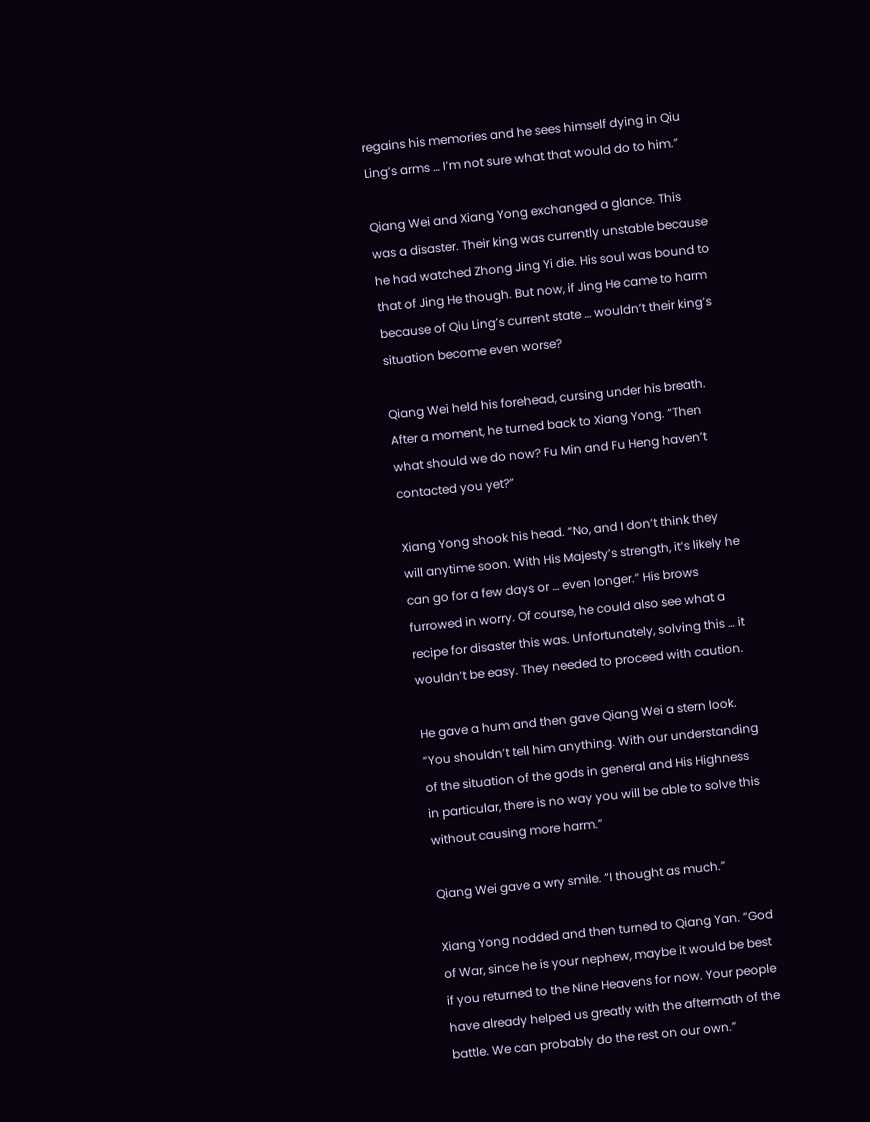regains his memories and he sees himself dying in Qiu Ling’s arms … I’m not sure what that would do to him.”

Qiang Wei and Xiang Yong exchanged a glance. This was a disaster. Their king was currently unstable because he had watched Zhong Jing Yi die. His soul was bound to that of Jing He though. But now, if Jing He came to harm because of Qiu Ling’s current state … wouldn’t their king’s situation become even worse?

Qiang Wei held his forehead, cursing under his breath. After a moment, he turned back to Xiang Yong. “Then what should we do now? Fu Min and Fu Heng haven’t contacted you yet?”

Xiang Yong shook his head. “No, and I don’t think they will anytime soon. With His Majesty’s strength, it’s likely he can go for a few days or … even longer.” His brows furrowed in worry. Of course, he could also see what a recipe for disaster this was. Unfortunately, solving this … it wouldn’t be easy. They needed to proceed with caution.

He gave a hum and then gave Qiang Wei a stern look. “You shouldn’t tell him anything. With our understanding of the situation of the gods in general and His Highness in particular, there is no way you will be able to solve this without causing more harm.”

Qiang Wei gave a wry smile. “I thought as much.”

Xiang Yong nodded and then turned to Qiang Yan. “God of War, since he is your nephew, maybe it would be best if you returned to the Nine Heavens for now. Your people have already helped us greatly with the aftermath of the battle. We can probably do the rest on our own.”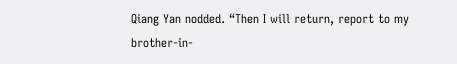Qiang Yan nodded. “Then I will return, report to my brother-in-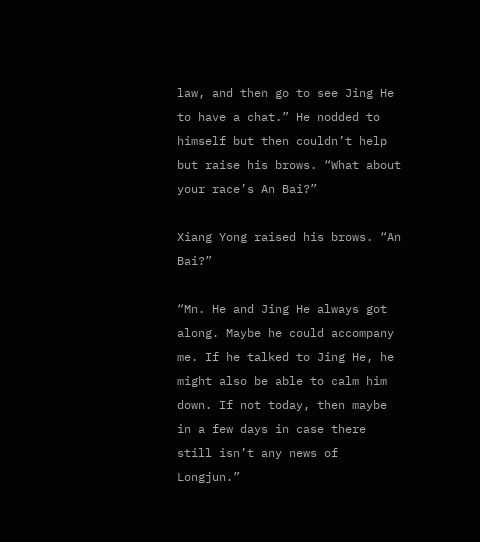law, and then go to see Jing He to have a chat.” He nodded to himself but then couldn’t help but raise his brows. “What about your race’s An Bai?”

Xiang Yong raised his brows. “An Bai?”

“Mn. He and Jing He always got along. Maybe he could accompany me. If he talked to Jing He, he might also be able to calm him down. If not today, then maybe in a few days in case there still isn’t any news of Longjun.”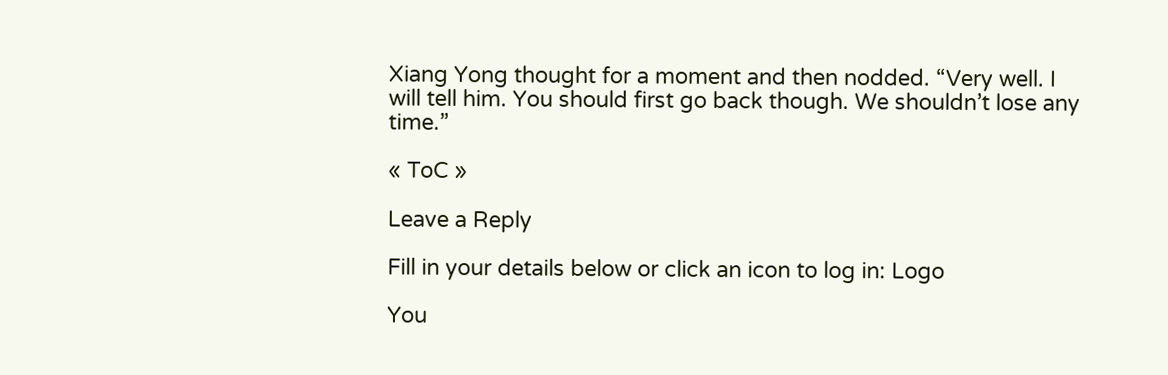Xiang Yong thought for a moment and then nodded. “Very well. I will tell him. You should first go back though. We shouldn’t lose any time.”

« ToC »

Leave a Reply

Fill in your details below or click an icon to log in: Logo

You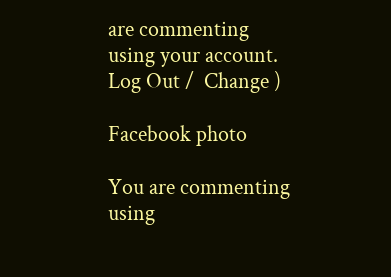are commenting using your account. Log Out /  Change )

Facebook photo

You are commenting using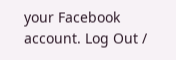your Facebook account. Log Out /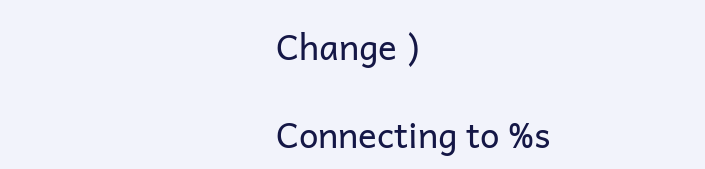Change )

Connecting to %s